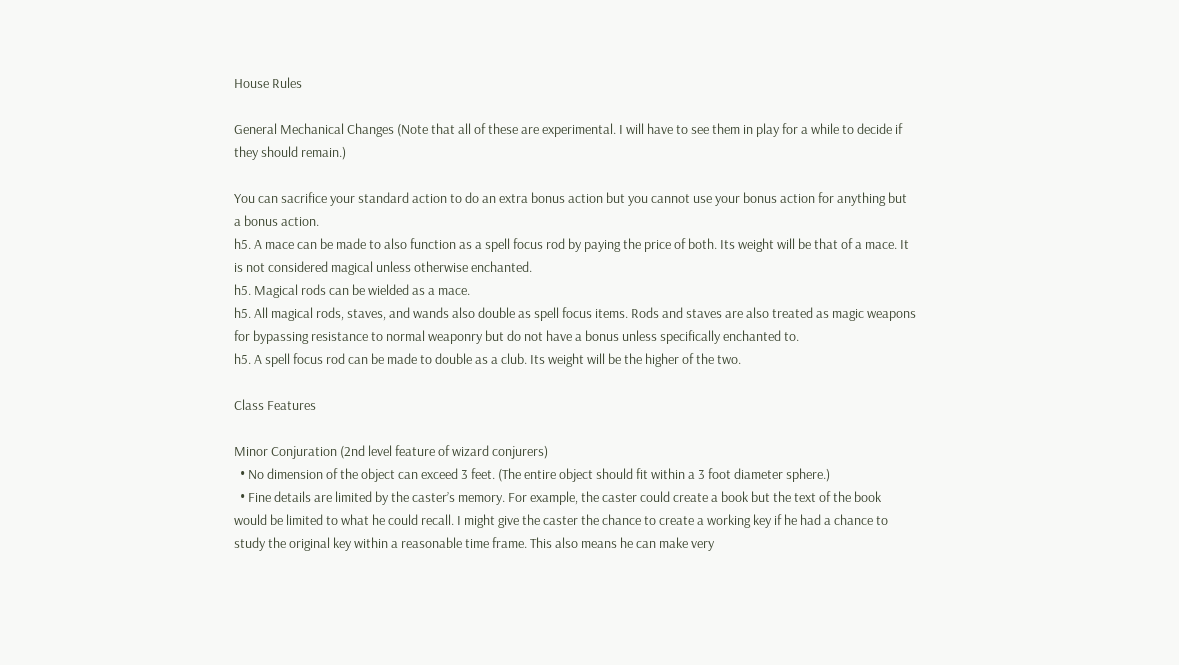House Rules

General Mechanical Changes (Note that all of these are experimental. I will have to see them in play for a while to decide if they should remain.)

You can sacrifice your standard action to do an extra bonus action but you cannot use your bonus action for anything but a bonus action.
h5. A mace can be made to also function as a spell focus rod by paying the price of both. Its weight will be that of a mace. It is not considered magical unless otherwise enchanted.
h5. Magical rods can be wielded as a mace.
h5. All magical rods, staves, and wands also double as spell focus items. Rods and staves are also treated as magic weapons for bypassing resistance to normal weaponry but do not have a bonus unless specifically enchanted to.
h5. A spell focus rod can be made to double as a club. Its weight will be the higher of the two.

Class Features

Minor Conjuration (2nd level feature of wizard conjurers)
  • No dimension of the object can exceed 3 feet. (The entire object should fit within a 3 foot diameter sphere.)
  • Fine details are limited by the caster’s memory. For example, the caster could create a book but the text of the book would be limited to what he could recall. I might give the caster the chance to create a working key if he had a chance to study the original key within a reasonable time frame. This also means he can make very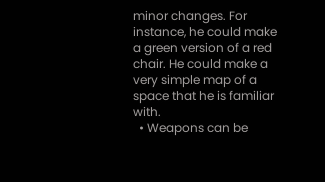minor changes. For instance, he could make a green version of a red chair. He could make a very simple map of a space that he is familiar with.
  • Weapons can be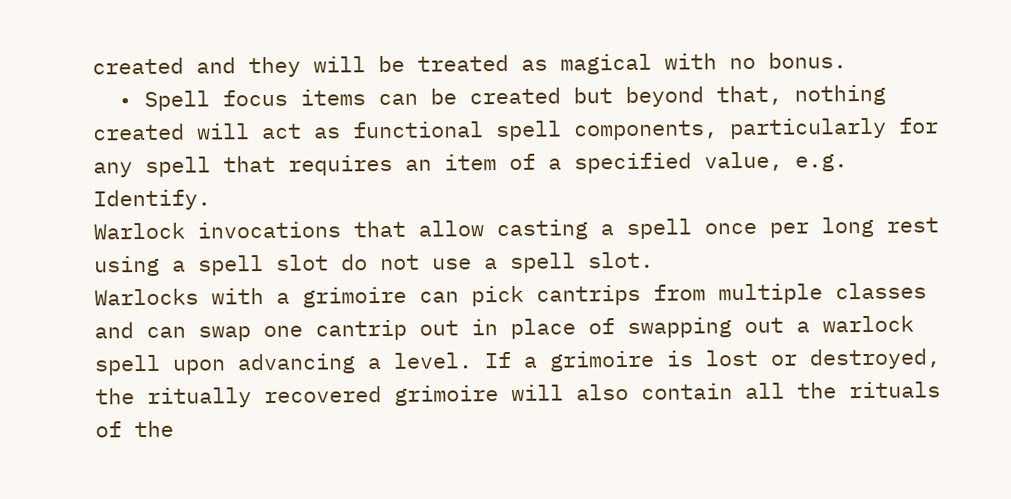created and they will be treated as magical with no bonus.
  • Spell focus items can be created but beyond that, nothing created will act as functional spell components, particularly for any spell that requires an item of a specified value, e.g. Identify.
Warlock invocations that allow casting a spell once per long rest using a spell slot do not use a spell slot.
Warlocks with a grimoire can pick cantrips from multiple classes and can swap one cantrip out in place of swapping out a warlock spell upon advancing a level. If a grimoire is lost or destroyed, the ritually recovered grimoire will also contain all the rituals of the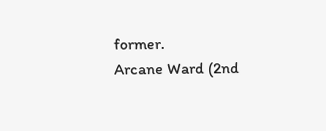former.
Arcane Ward (2nd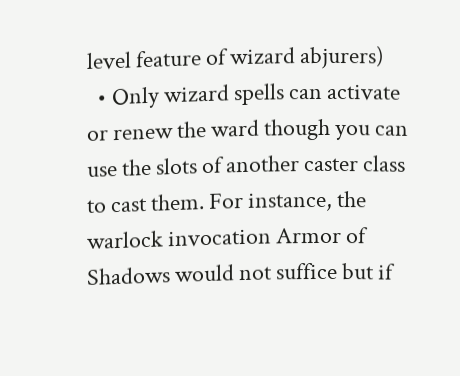level feature of wizard abjurers)
  • Only wizard spells can activate or renew the ward though you can use the slots of another caster class to cast them. For instance, the warlock invocation Armor of Shadows would not suffice but if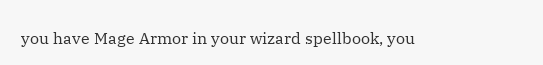you have Mage Armor in your wizard spellbook, you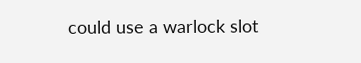could use a warlock slot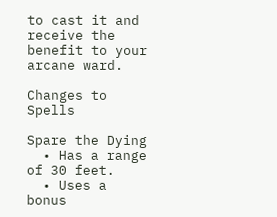to cast it and receive the benefit to your arcane ward.

Changes to Spells

Spare the Dying
  • Has a range of 30 feet.
  • Uses a bonus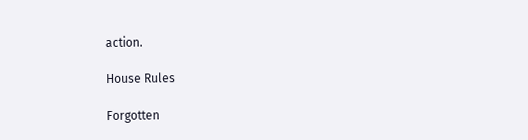action.

House Rules

Forgotten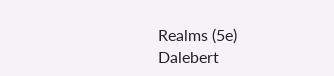Realms (5e) Dalebert